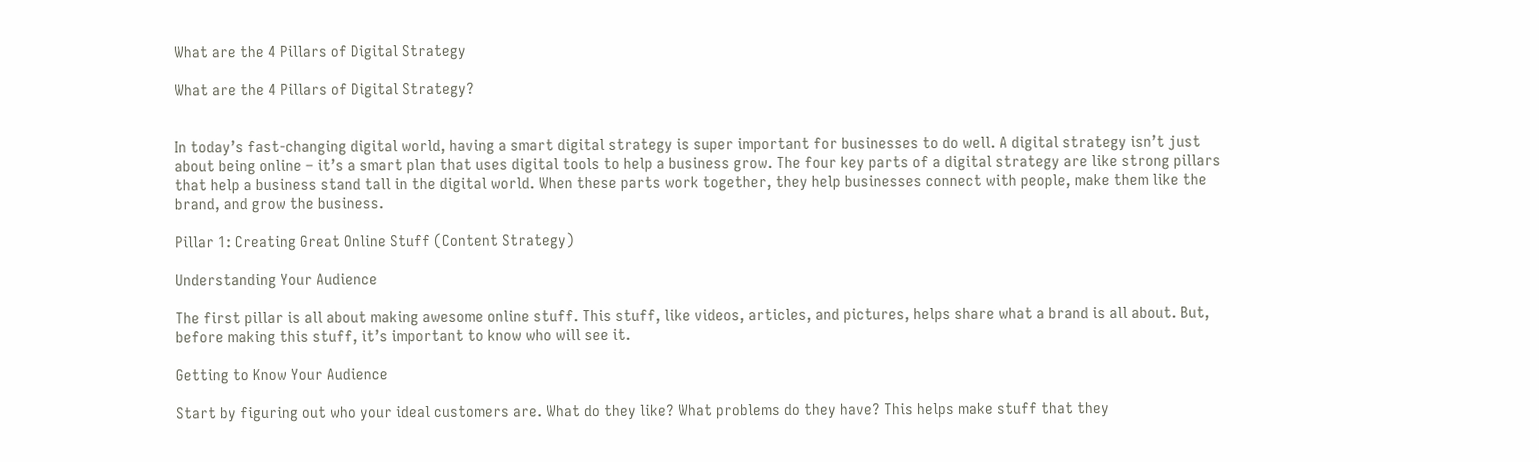What are the 4 Pillars of Digital Strategy

What are the 4 Pillars of Digital Strategy?


In today’s fast-changing digital world, having a smart digital strategy is super important for businesses to do well. A digital strategy isn’t just about being online – it’s a smart plan that uses digital tools to help a business grow. The four key parts of a digital strategy are like strong pillars that help a business stand tall in the digital world. When these parts work together, they help businesses connect with people, make them like the brand, and grow the business.

Pillar 1: Creating Great Online Stuff (Content Strategy)

Understanding Your Audience

The first pillar is all about making awesome online stuff. This stuff, like videos, articles, and pictures, helps share what a brand is all about. But, before making this stuff, it’s important to know who will see it.

Getting to Know Your Audience

Start by figuring out who your ideal customers are. What do they like? What problems do they have? This helps make stuff that they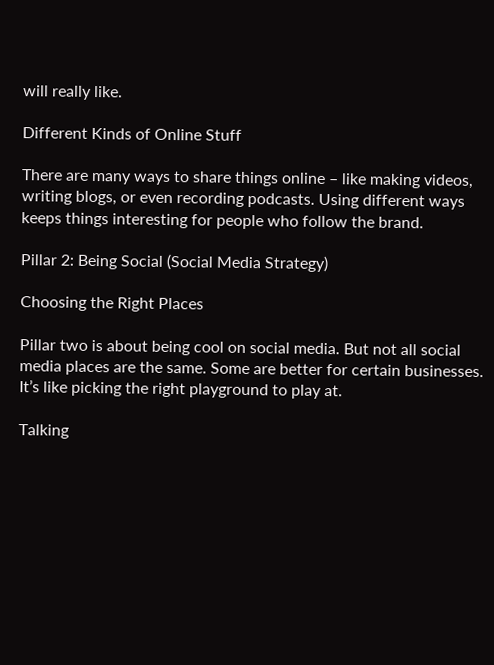will really like.

Different Kinds of Online Stuff

There are many ways to share things online – like making videos, writing blogs, or even recording podcasts. Using different ways keeps things interesting for people who follow the brand.

Pillar 2: Being Social (Social Media Strategy)

Choosing the Right Places

Pillar two is about being cool on social media. But not all social media places are the same. Some are better for certain businesses. It’s like picking the right playground to play at.

Talking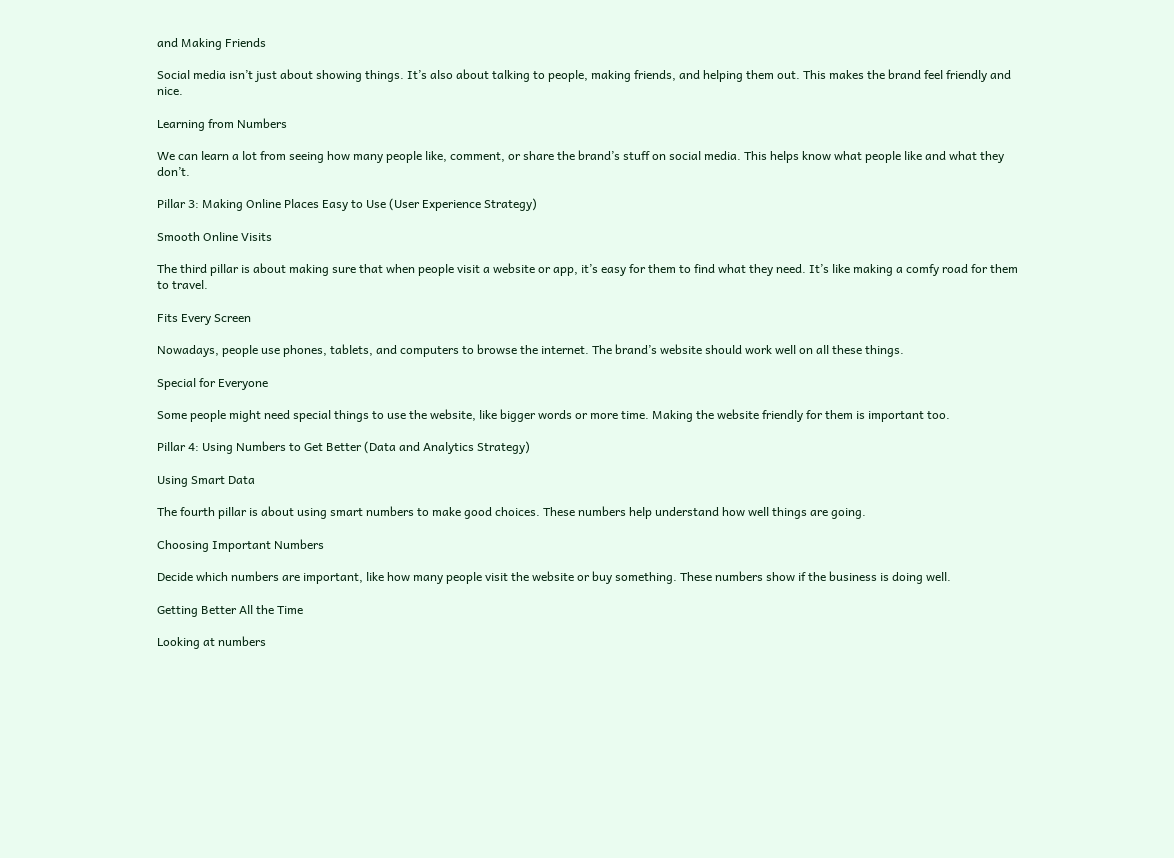and Making Friends

Social media isn’t just about showing things. It’s also about talking to people, making friends, and helping them out. This makes the brand feel friendly and nice.

Learning from Numbers

We can learn a lot from seeing how many people like, comment, or share the brand’s stuff on social media. This helps know what people like and what they don’t.

Pillar 3: Making Online Places Easy to Use (User Experience Strategy)

Smooth Online Visits

The third pillar is about making sure that when people visit a website or app, it’s easy for them to find what they need. It’s like making a comfy road for them to travel.

Fits Every Screen

Nowadays, people use phones, tablets, and computers to browse the internet. The brand’s website should work well on all these things.

Special for Everyone

Some people might need special things to use the website, like bigger words or more time. Making the website friendly for them is important too.

Pillar 4: Using Numbers to Get Better (Data and Analytics Strategy)

Using Smart Data

The fourth pillar is about using smart numbers to make good choices. These numbers help understand how well things are going.

Choosing Important Numbers

Decide which numbers are important, like how many people visit the website or buy something. These numbers show if the business is doing well.

Getting Better All the Time

Looking at numbers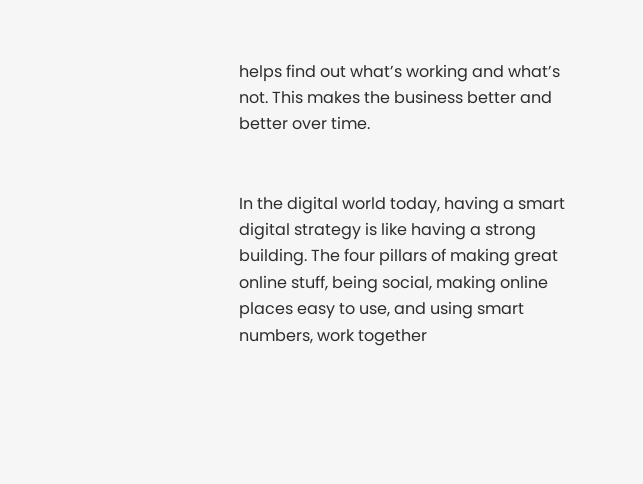helps find out what’s working and what’s not. This makes the business better and better over time.


In the digital world today, having a smart digital strategy is like having a strong building. The four pillars of making great online stuff, being social, making online places easy to use, and using smart numbers, work together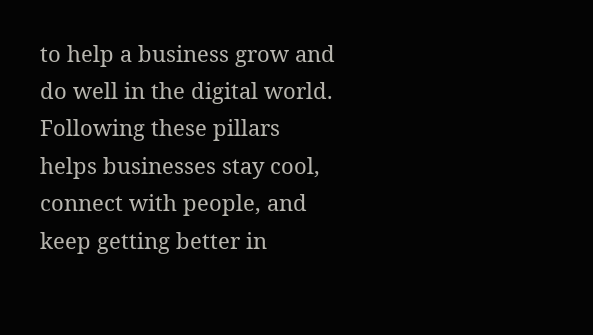to help a business grow and do well in the digital world. Following these pillars helps businesses stay cool, connect with people, and keep getting better in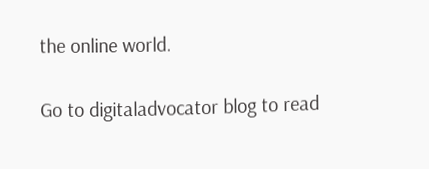the online world.

Go to digitaladvocator blog to read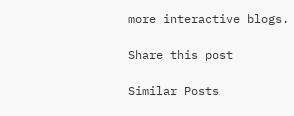more interactive blogs.

Share this post

Similar Posts